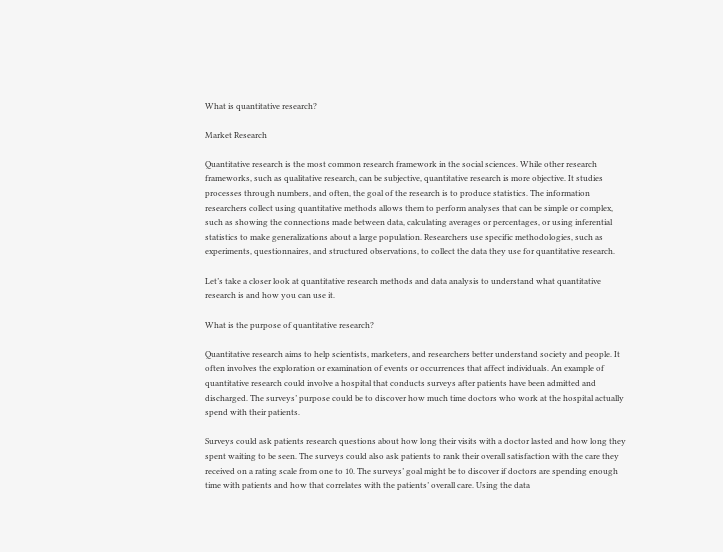What is quantitative research?

Market Research

Quantitative research is the most common research framework in the social sciences. While other research frameworks, such as qualitative research, can be subjective, quantitative research is more objective. It studies processes through numbers, and often, the goal of the research is to produce statistics. The information researchers collect using quantitative methods allows them to perform analyses that can be simple or complex, such as showing the connections made between data, calculating averages or percentages, or using inferential statistics to make generalizations about a large population. Researchers use specific methodologies, such as experiments, questionnaires, and structured observations, to collect the data they use for quantitative research.

Let’s take a closer look at quantitative research methods and data analysis to understand what quantitative research is and how you can use it.

What is the purpose of quantitative research?

Quantitative research aims to help scientists, marketers, and researchers better understand society and people. It often involves the exploration or examination of events or occurrences that affect individuals. An example of quantitative research could involve a hospital that conducts surveys after patients have been admitted and discharged. The surveys’ purpose could be to discover how much time doctors who work at the hospital actually spend with their patients.

Surveys could ask patients research questions about how long their visits with a doctor lasted and how long they spent waiting to be seen. The surveys could also ask patients to rank their overall satisfaction with the care they received on a rating scale from one to 10. The surveys’ goal might be to discover if doctors are spending enough time with patients and how that correlates with the patients’ overall care. Using the data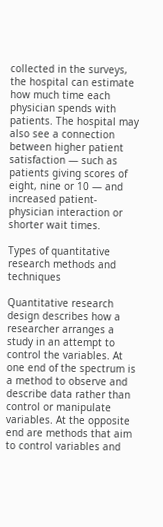collected in the surveys, the hospital can estimate how much time each physician spends with patients. The hospital may also see a connection between higher patient satisfaction — such as patients giving scores of eight, nine or 10 — and increased patient-physician interaction or shorter wait times.

Types of quantitative research methods and techniques

Quantitative research design describes how a researcher arranges a study in an attempt to control the variables. At one end of the spectrum is a method to observe and describe data rather than control or manipulate variables. At the opposite end are methods that aim to control variables and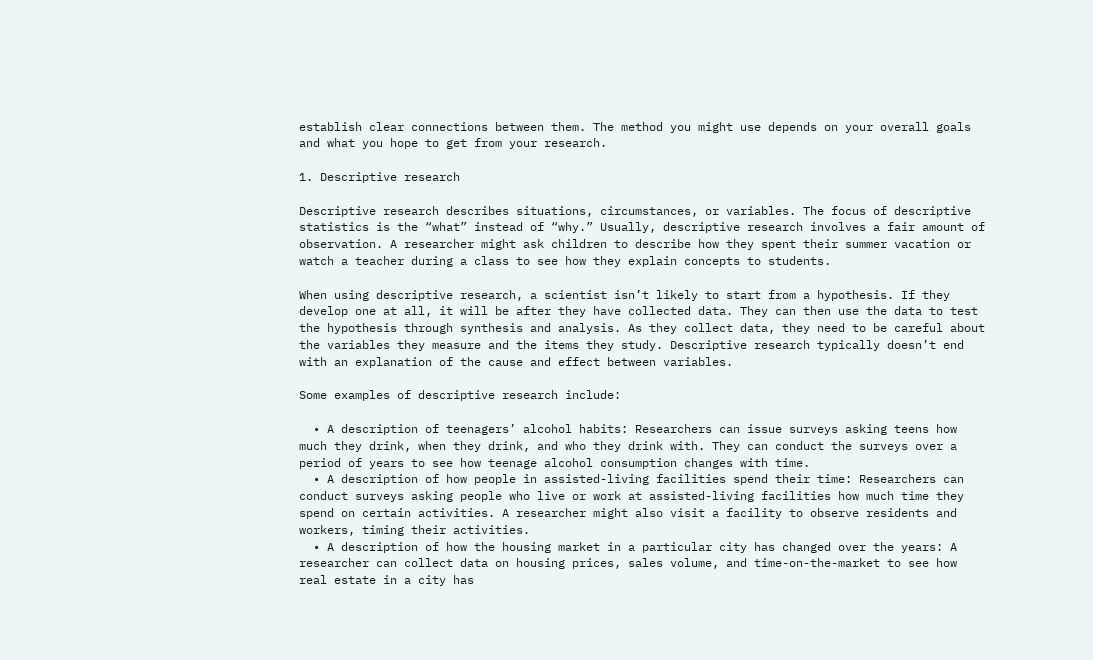establish clear connections between them. The method you might use depends on your overall goals and what you hope to get from your research.

1. Descriptive research

Descriptive research describes situations, circumstances, or variables. The focus of descriptive statistics is the “what” instead of “why.” Usually, descriptive research involves a fair amount of observation. A researcher might ask children to describe how they spent their summer vacation or watch a teacher during a class to see how they explain concepts to students.

When using descriptive research, a scientist isn’t likely to start from a hypothesis. If they develop one at all, it will be after they have collected data. They can then use the data to test the hypothesis through synthesis and analysis. As they collect data, they need to be careful about the variables they measure and the items they study. Descriptive research typically doesn’t end with an explanation of the cause and effect between variables.

Some examples of descriptive research include:

  • A description of teenagers’ alcohol habits: Researchers can issue surveys asking teens how much they drink, when they drink, and who they drink with. They can conduct the surveys over a period of years to see how teenage alcohol consumption changes with time.
  • A description of how people in assisted-living facilities spend their time: Researchers can conduct surveys asking people who live or work at assisted-living facilities how much time they spend on certain activities. A researcher might also visit a facility to observe residents and workers, timing their activities.
  • A description of how the housing market in a particular city has changed over the years: A researcher can collect data on housing prices, sales volume, and time-on-the-market to see how real estate in a city has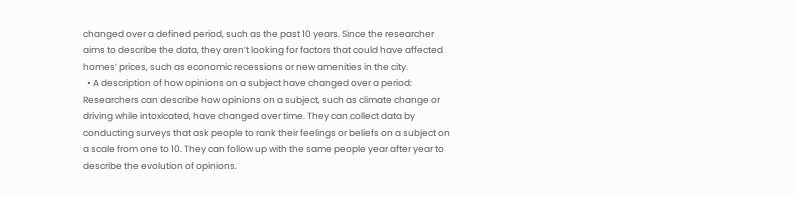changed over a defined period, such as the past 10 years. Since the researcher aims to describe the data, they aren’t looking for factors that could have affected homes’ prices, such as economic recessions or new amenities in the city.
  • A description of how opinions on a subject have changed over a period: Researchers can describe how opinions on a subject, such as climate change or driving while intoxicated, have changed over time. They can collect data by conducting surveys that ask people to rank their feelings or beliefs on a subject on a scale from one to 10. They can follow up with the same people year after year to describe the evolution of opinions.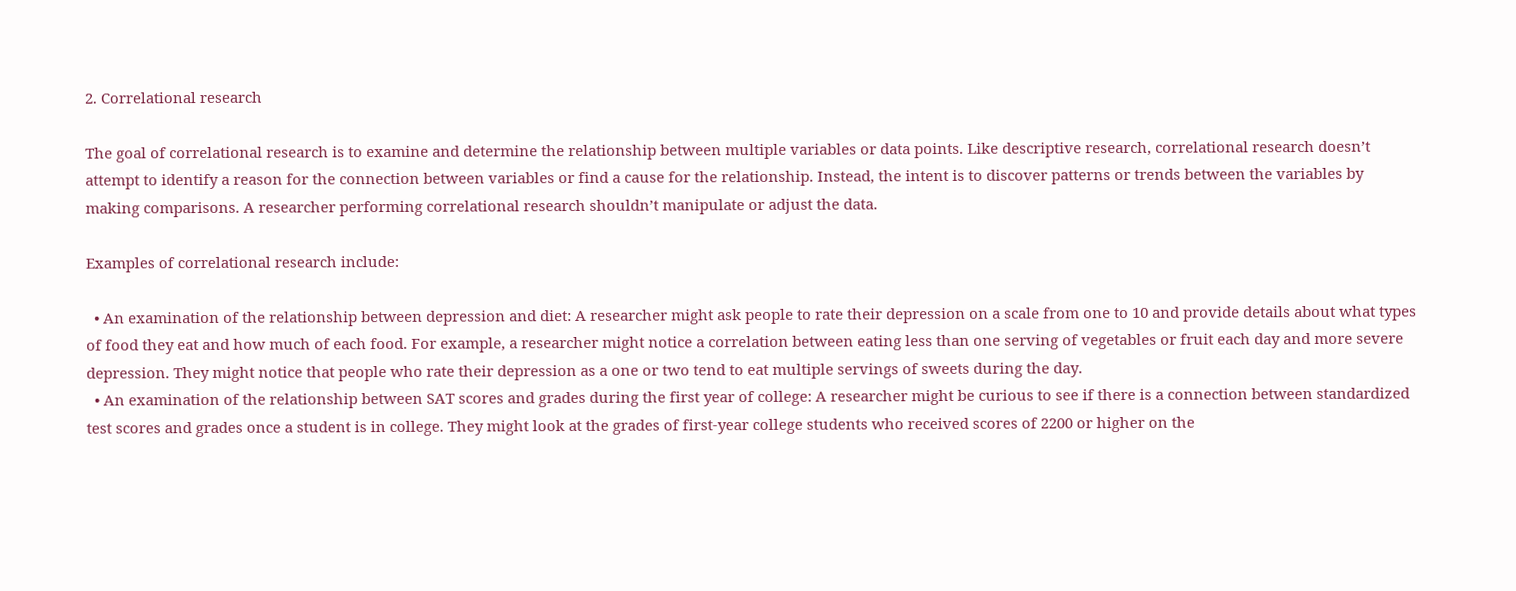2. Correlational research

The goal of correlational research is to examine and determine the relationship between multiple variables or data points. Like descriptive research, correlational research doesn’t attempt to identify a reason for the connection between variables or find a cause for the relationship. Instead, the intent is to discover patterns or trends between the variables by making comparisons. A researcher performing correlational research shouldn’t manipulate or adjust the data.

Examples of correlational research include:

  • An examination of the relationship between depression and diet: A researcher might ask people to rate their depression on a scale from one to 10 and provide details about what types of food they eat and how much of each food. For example, a researcher might notice a correlation between eating less than one serving of vegetables or fruit each day and more severe depression. They might notice that people who rate their depression as a one or two tend to eat multiple servings of sweets during the day.
  • An examination of the relationship between SAT scores and grades during the first year of college: A researcher might be curious to see if there is a connection between standardized test scores and grades once a student is in college. They might look at the grades of first-year college students who received scores of 2200 or higher on the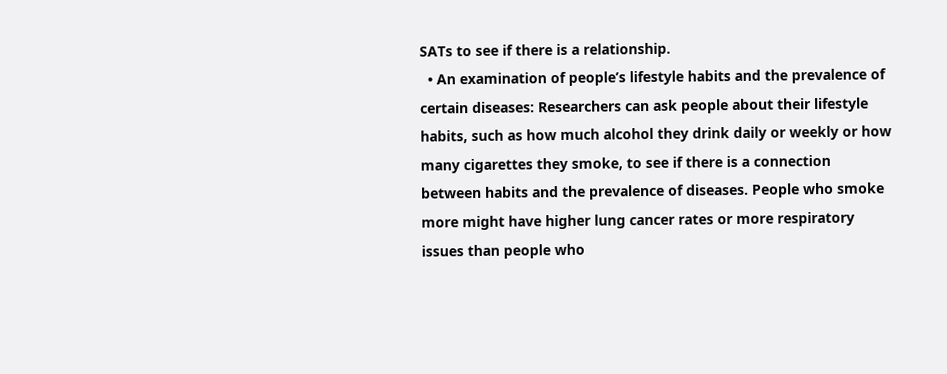SATs to see if there is a relationship.
  • An examination of people’s lifestyle habits and the prevalence of certain diseases: Researchers can ask people about their lifestyle habits, such as how much alcohol they drink daily or weekly or how many cigarettes they smoke, to see if there is a connection between habits and the prevalence of diseases. People who smoke more might have higher lung cancer rates or more respiratory issues than people who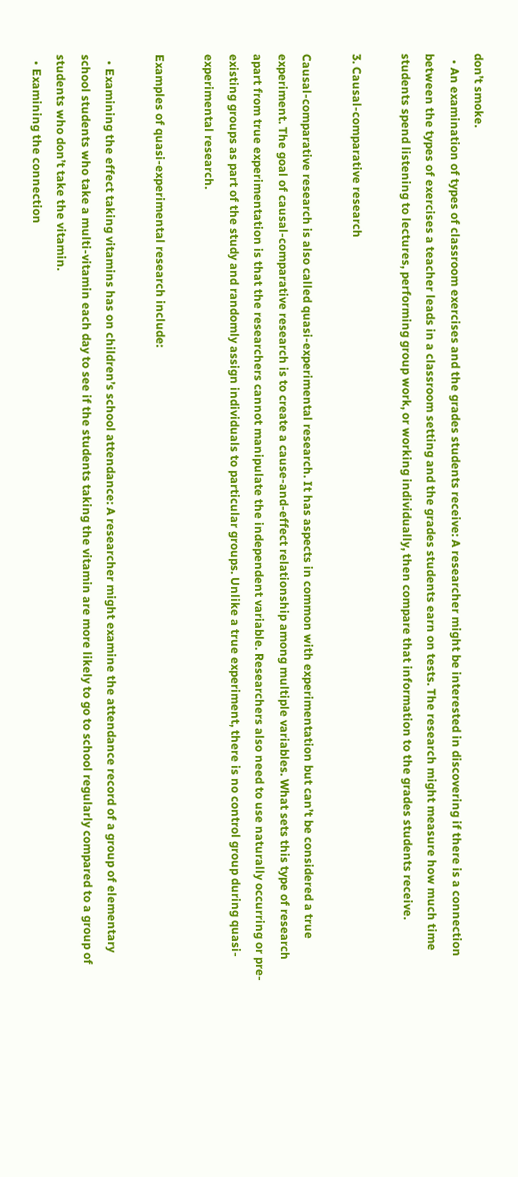don’t smoke.
  • An examination of types of classroom exercises and the grades students receive: A researcher might be interested in discovering if there is a connection between the types of exercises a teacher leads in a classroom setting and the grades students earn on tests. The research might measure how much time students spend listening to lectures, performing group work, or working individually, then compare that information to the grades students receive.

3. Causal-comparative research

Causal-comparative research is also called quasi-experimental research. It has aspects in common with experimentation but can’t be considered a true experiment. The goal of causal-comparative research is to create a cause-and-effect relationship among multiple variables. What sets this type of research apart from true experimentation is that the researchers cannot manipulate the independent variable. Researchers also need to use naturally occurring or pre-existing groups as part of the study and randomly assign individuals to particular groups. Unlike a true experiment, there is no control group during quasi-experimental research.

Examples of quasi-experimental research include:

  • Examining the effect taking vitamins has on children’s school attendance: A researcher might examine the attendance record of a group of elementary school students who take a multi-vitamin each day to see if the students taking the vitamin are more likely to go to school regularly compared to a group of students who don’t take the vitamin.
  • Examining the connection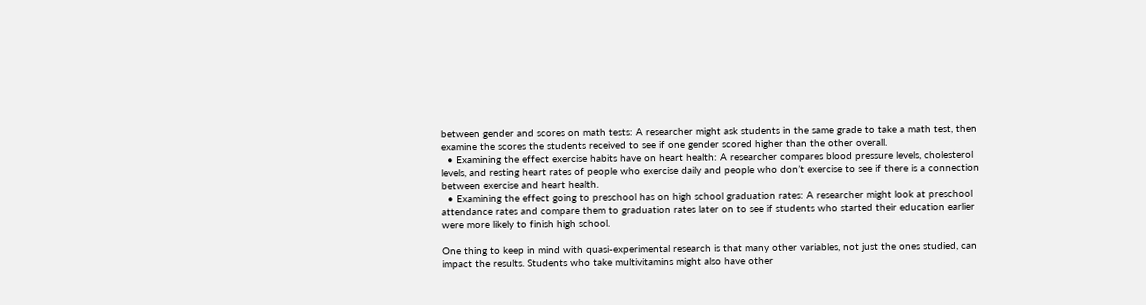between gender and scores on math tests: A researcher might ask students in the same grade to take a math test, then examine the scores the students received to see if one gender scored higher than the other overall.
  • Examining the effect exercise habits have on heart health: A researcher compares blood pressure levels, cholesterol levels, and resting heart rates of people who exercise daily and people who don’t exercise to see if there is a connection between exercise and heart health.
  • Examining the effect going to preschool has on high school graduation rates: A researcher might look at preschool attendance rates and compare them to graduation rates later on to see if students who started their education earlier were more likely to finish high school.

One thing to keep in mind with quasi-experimental research is that many other variables, not just the ones studied, can impact the results. Students who take multivitamins might also have other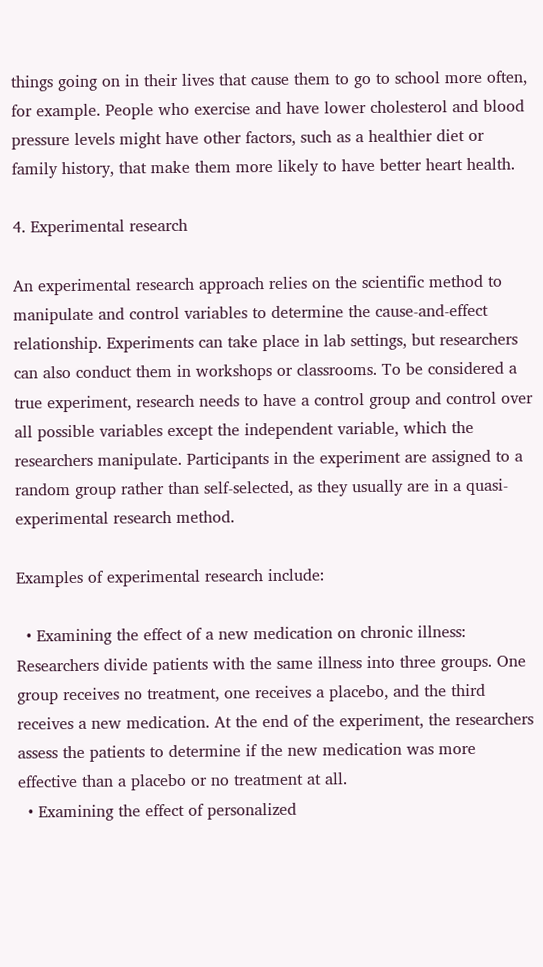things going on in their lives that cause them to go to school more often, for example. People who exercise and have lower cholesterol and blood pressure levels might have other factors, such as a healthier diet or family history, that make them more likely to have better heart health.

4. Experimental research

An experimental research approach relies on the scientific method to manipulate and control variables to determine the cause-and-effect relationship. Experiments can take place in lab settings, but researchers can also conduct them in workshops or classrooms. To be considered a true experiment, research needs to have a control group and control over all possible variables except the independent variable, which the researchers manipulate. Participants in the experiment are assigned to a random group rather than self-selected, as they usually are in a quasi-experimental research method.

Examples of experimental research include:

  • Examining the effect of a new medication on chronic illness: Researchers divide patients with the same illness into three groups. One group receives no treatment, one receives a placebo, and the third receives a new medication. At the end of the experiment, the researchers assess the patients to determine if the new medication was more effective than a placebo or no treatment at all.
  • Examining the effect of personalized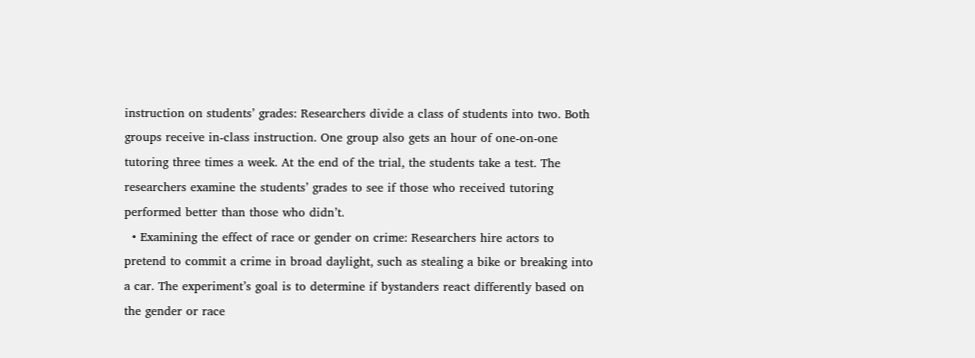instruction on students’ grades: Researchers divide a class of students into two. Both groups receive in-class instruction. One group also gets an hour of one-on-one tutoring three times a week. At the end of the trial, the students take a test. The researchers examine the students’ grades to see if those who received tutoring performed better than those who didn’t.
  • Examining the effect of race or gender on crime: Researchers hire actors to pretend to commit a crime in broad daylight, such as stealing a bike or breaking into a car. The experiment’s goal is to determine if bystanders react differently based on the gender or race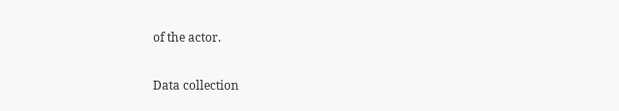of the actor.

Data collection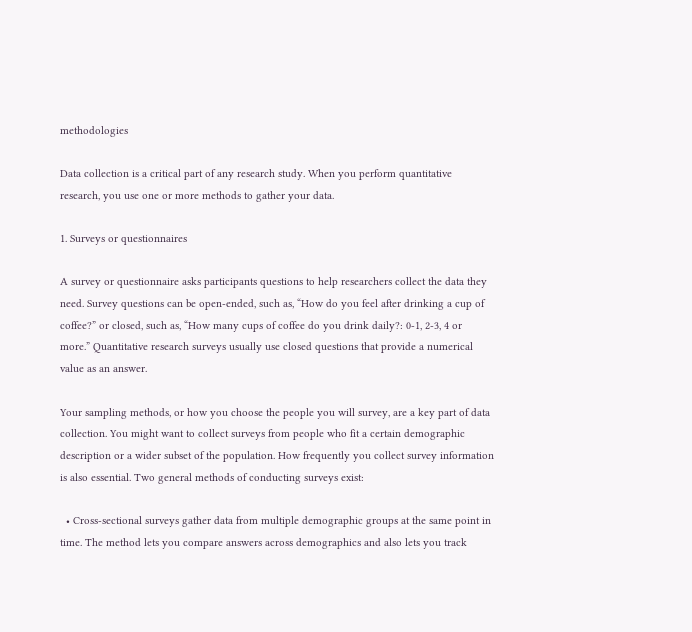methodologies

Data collection is a critical part of any research study. When you perform quantitative research, you use one or more methods to gather your data.

1. Surveys or questionnaires

A survey or questionnaire asks participants questions to help researchers collect the data they need. Survey questions can be open-ended, such as, “How do you feel after drinking a cup of coffee?” or closed, such as, “How many cups of coffee do you drink daily?: 0-1, 2-3, 4 or more.” Quantitative research surveys usually use closed questions that provide a numerical value as an answer.

Your sampling methods, or how you choose the people you will survey, are a key part of data collection. You might want to collect surveys from people who fit a certain demographic description or a wider subset of the population. How frequently you collect survey information is also essential. Two general methods of conducting surveys exist:

  • Cross-sectional surveys gather data from multiple demographic groups at the same point in time. The method lets you compare answers across demographics and also lets you track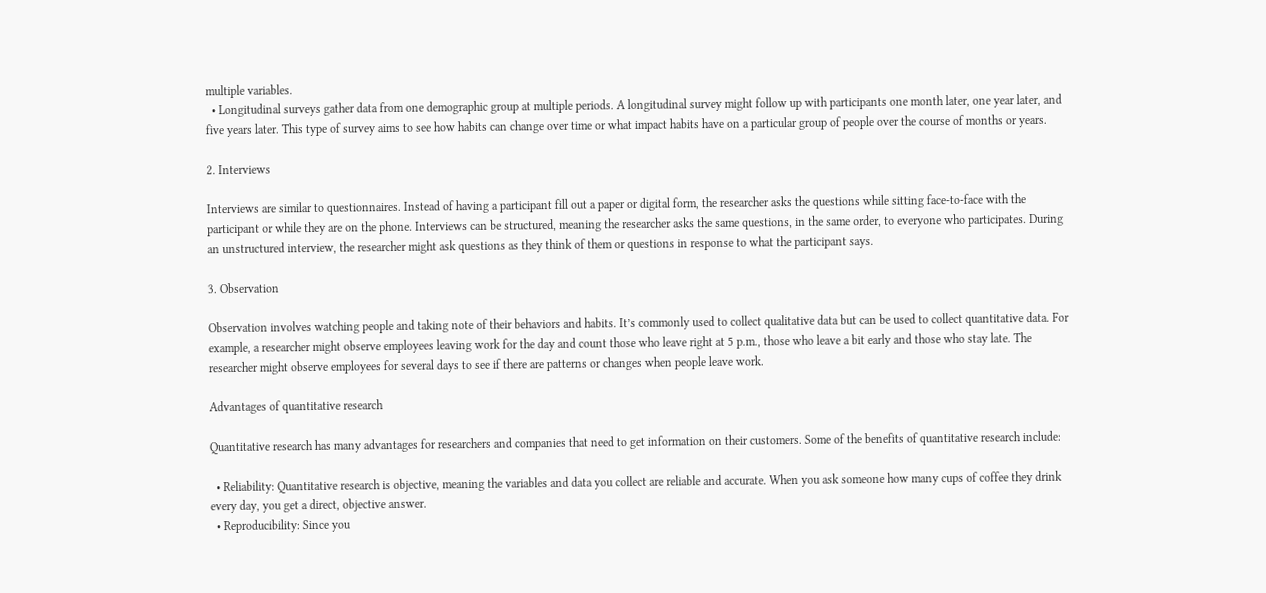multiple variables.
  • Longitudinal surveys gather data from one demographic group at multiple periods. A longitudinal survey might follow up with participants one month later, one year later, and five years later. This type of survey aims to see how habits can change over time or what impact habits have on a particular group of people over the course of months or years.

2. Interviews

Interviews are similar to questionnaires. Instead of having a participant fill out a paper or digital form, the researcher asks the questions while sitting face-to-face with the participant or while they are on the phone. Interviews can be structured, meaning the researcher asks the same questions, in the same order, to everyone who participates. During an unstructured interview, the researcher might ask questions as they think of them or questions in response to what the participant says.

3. Observation

Observation involves watching people and taking note of their behaviors and habits. It’s commonly used to collect qualitative data but can be used to collect quantitative data. For example, a researcher might observe employees leaving work for the day and count those who leave right at 5 p.m., those who leave a bit early and those who stay late. The researcher might observe employees for several days to see if there are patterns or changes when people leave work.

Advantages of quantitative research

Quantitative research has many advantages for researchers and companies that need to get information on their customers. Some of the benefits of quantitative research include:

  • Reliability: Quantitative research is objective, meaning the variables and data you collect are reliable and accurate. When you ask someone how many cups of coffee they drink every day, you get a direct, objective answer.
  • Reproducibility: Since you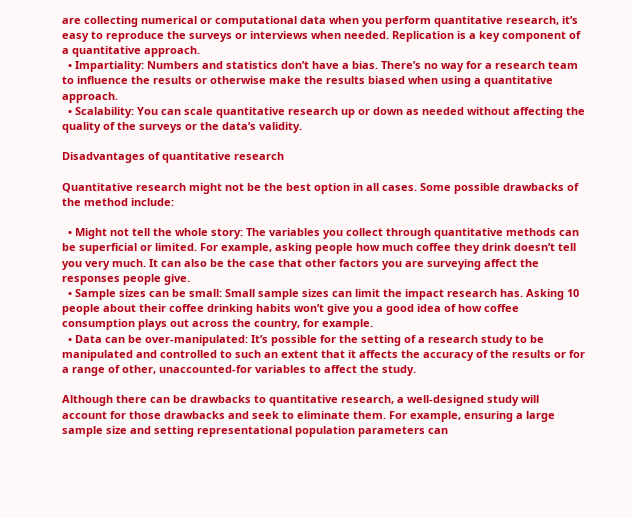are collecting numerical or computational data when you perform quantitative research, it’s easy to reproduce the surveys or interviews when needed. Replication is a key component of a quantitative approach.
  • Impartiality: Numbers and statistics don’t have a bias. There’s no way for a research team to influence the results or otherwise make the results biased when using a quantitative approach.
  • Scalability: You can scale quantitative research up or down as needed without affecting the quality of the surveys or the data’s validity.

Disadvantages of quantitative research

Quantitative research might not be the best option in all cases. Some possible drawbacks of the method include:

  • Might not tell the whole story: The variables you collect through quantitative methods can be superficial or limited. For example, asking people how much coffee they drink doesn’t tell you very much. It can also be the case that other factors you are surveying affect the responses people give.
  • Sample sizes can be small: Small sample sizes can limit the impact research has. Asking 10 people about their coffee drinking habits won’t give you a good idea of how coffee consumption plays out across the country, for example.
  • Data can be over-manipulated: It’s possible for the setting of a research study to be manipulated and controlled to such an extent that it affects the accuracy of the results or for a range of other, unaccounted-for variables to affect the study.

Although there can be drawbacks to quantitative research, a well-designed study will account for those drawbacks and seek to eliminate them. For example, ensuring a large sample size and setting representational population parameters can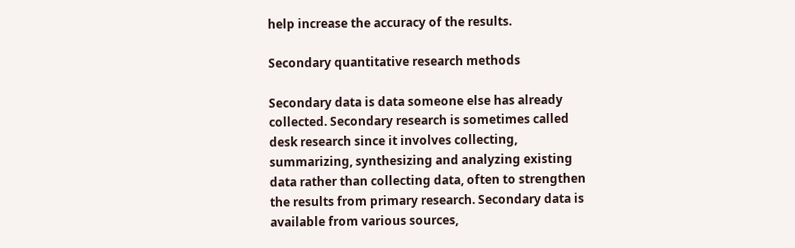help increase the accuracy of the results.

Secondary quantitative research methods

Secondary data is data someone else has already collected. Secondary research is sometimes called desk research since it involves collecting, summarizing, synthesizing and analyzing existing data rather than collecting data, often to strengthen the results from primary research. Secondary data is available from various sources,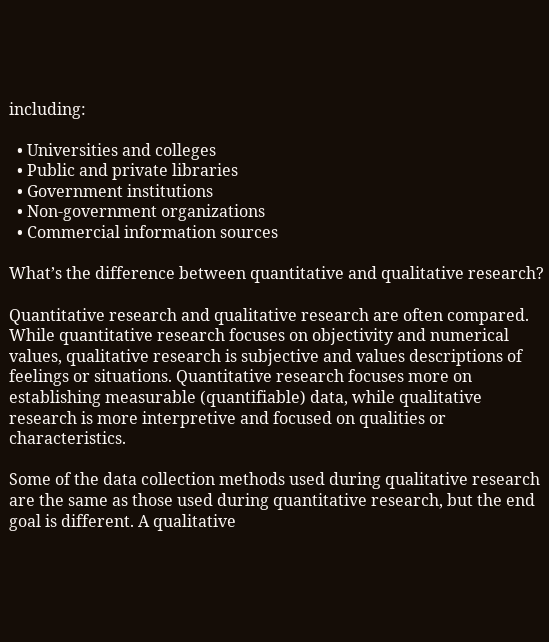including:

  • Universities and colleges
  • Public and private libraries
  • Government institutions
  • Non-government organizations
  • Commercial information sources

What’s the difference between quantitative and qualitative research?

Quantitative research and qualitative research are often compared. While quantitative research focuses on objectivity and numerical values, qualitative research is subjective and values descriptions of feelings or situations. Quantitative research focuses more on establishing measurable (quantifiable) data, while qualitative research is more interpretive and focused on qualities or characteristics.

Some of the data collection methods used during qualitative research are the same as those used during quantitative research, but the end goal is different. A qualitative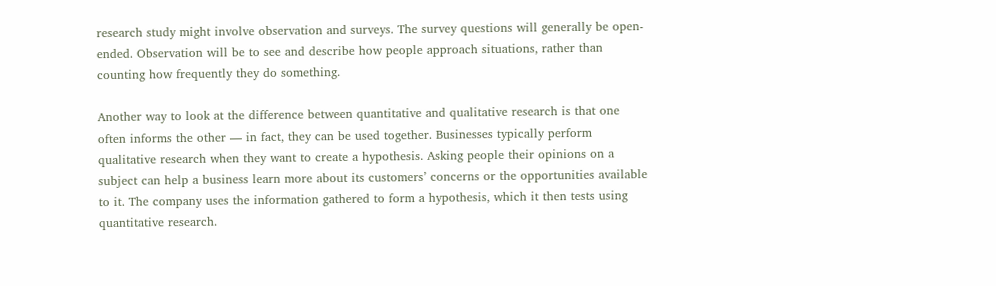research study might involve observation and surveys. The survey questions will generally be open-ended. Observation will be to see and describe how people approach situations, rather than counting how frequently they do something.

Another way to look at the difference between quantitative and qualitative research is that one often informs the other — in fact, they can be used together. Businesses typically perform qualitative research when they want to create a hypothesis. Asking people their opinions on a subject can help a business learn more about its customers’ concerns or the opportunities available to it. The company uses the information gathered to form a hypothesis, which it then tests using quantitative research.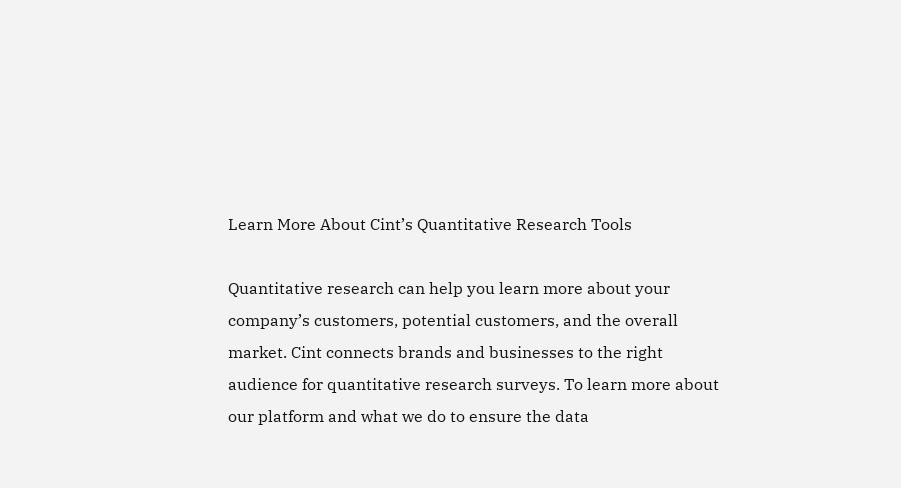Learn More About Cint’s Quantitative Research Tools

Quantitative research can help you learn more about your company’s customers, potential customers, and the overall market. Cint connects brands and businesses to the right audience for quantitative research surveys. To learn more about our platform and what we do to ensure the data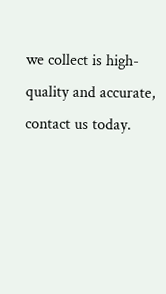we collect is high-quality and accurate, contact us today.